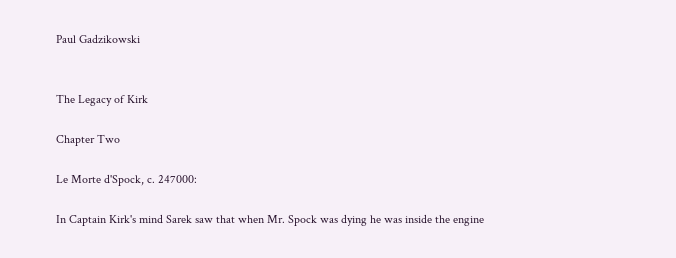Paul Gadzikowski


The Legacy of Kirk

Chapter Two

Le Morte d'Spock, c. 247000:

In Captain Kirk's mind Sarek saw that when Mr. Spock was dying he was inside the engine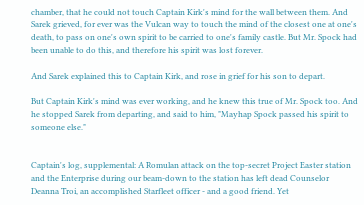chamber, that he could not touch Captain Kirk's mind for the wall between them. And Sarek grieved, for ever was the Vulcan way to touch the mind of the closest one at one's death, to pass on one's own spirit to be carried to one's family castle. But Mr. Spock had been unable to do this, and therefore his spirit was lost forever.

And Sarek explained this to Captain Kirk, and rose in grief for his son to depart.

But Captain Kirk's mind was ever working, and he knew this true of Mr. Spock too. And he stopped Sarek from departing, and said to him, "Mayhap Spock passed his spirit to someone else."


Captain's log, supplemental: A Romulan attack on the top-secret Project Easter station and the Enterprise during our beam-down to the station has left dead Counselor Deanna Troi, an accomplished Starfleet officer - and a good friend. Yet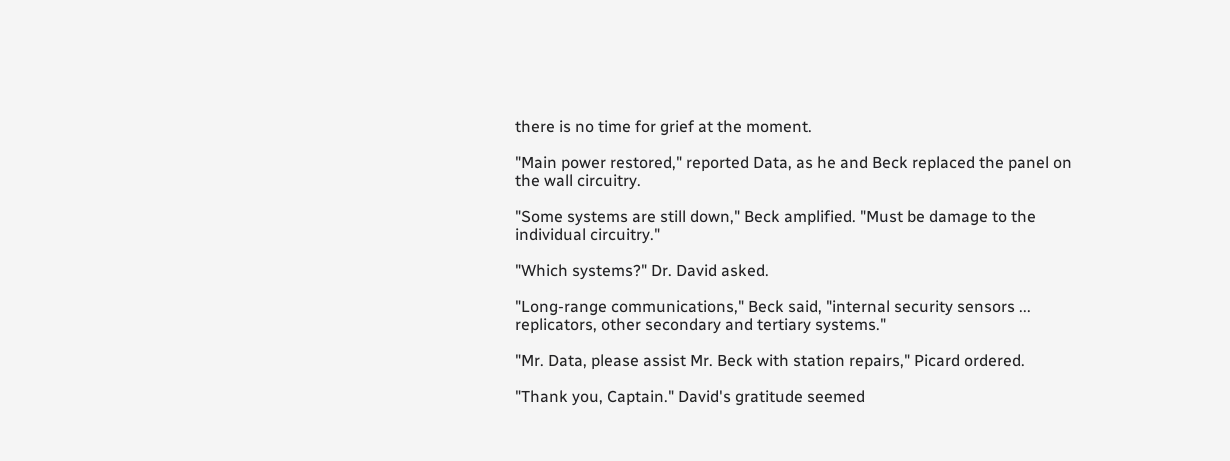there is no time for grief at the moment.

"Main power restored," reported Data, as he and Beck replaced the panel on the wall circuitry.

"Some systems are still down," Beck amplified. "Must be damage to the individual circuitry."

"Which systems?" Dr. David asked.

"Long-range communications," Beck said, "internal security sensors ... replicators, other secondary and tertiary systems."

"Mr. Data, please assist Mr. Beck with station repairs," Picard ordered.

"Thank you, Captain." David's gratitude seemed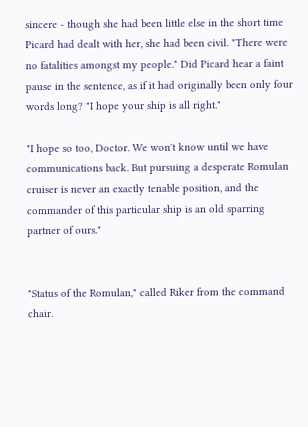sincere - though she had been little else in the short time Picard had dealt with her, she had been civil. "There were no fatalities amongst my people." Did Picard hear a faint pause in the sentence, as if it had originally been only four words long? "I hope your ship is all right."

"I hope so too, Doctor. We won't know until we have communications back. But pursuing a desperate Romulan cruiser is never an exactly tenable position, and the commander of this particular ship is an old sparring partner of ours."


"Status of the Romulan," called Riker from the command chair.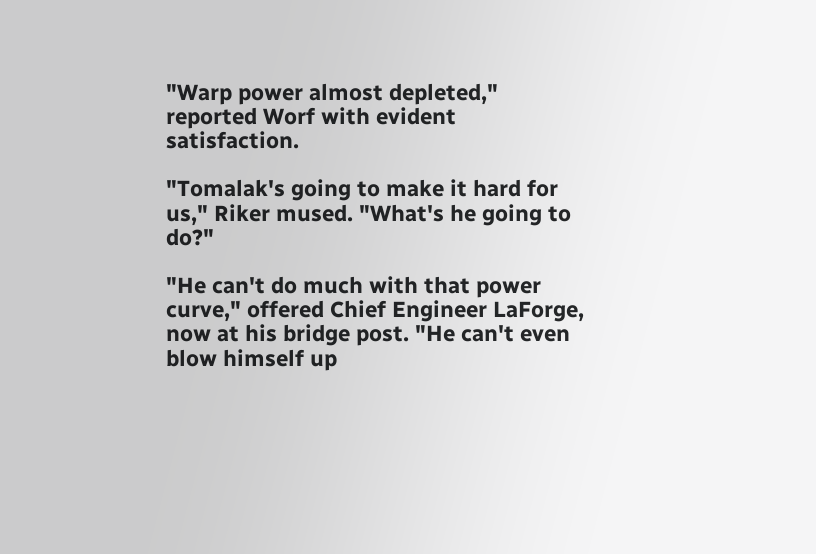"Warp power almost depleted," reported Worf with evident satisfaction.

"Tomalak's going to make it hard for us," Riker mused. "What's he going to do?"

"He can't do much with that power curve," offered Chief Engineer LaForge, now at his bridge post. "He can't even blow himself up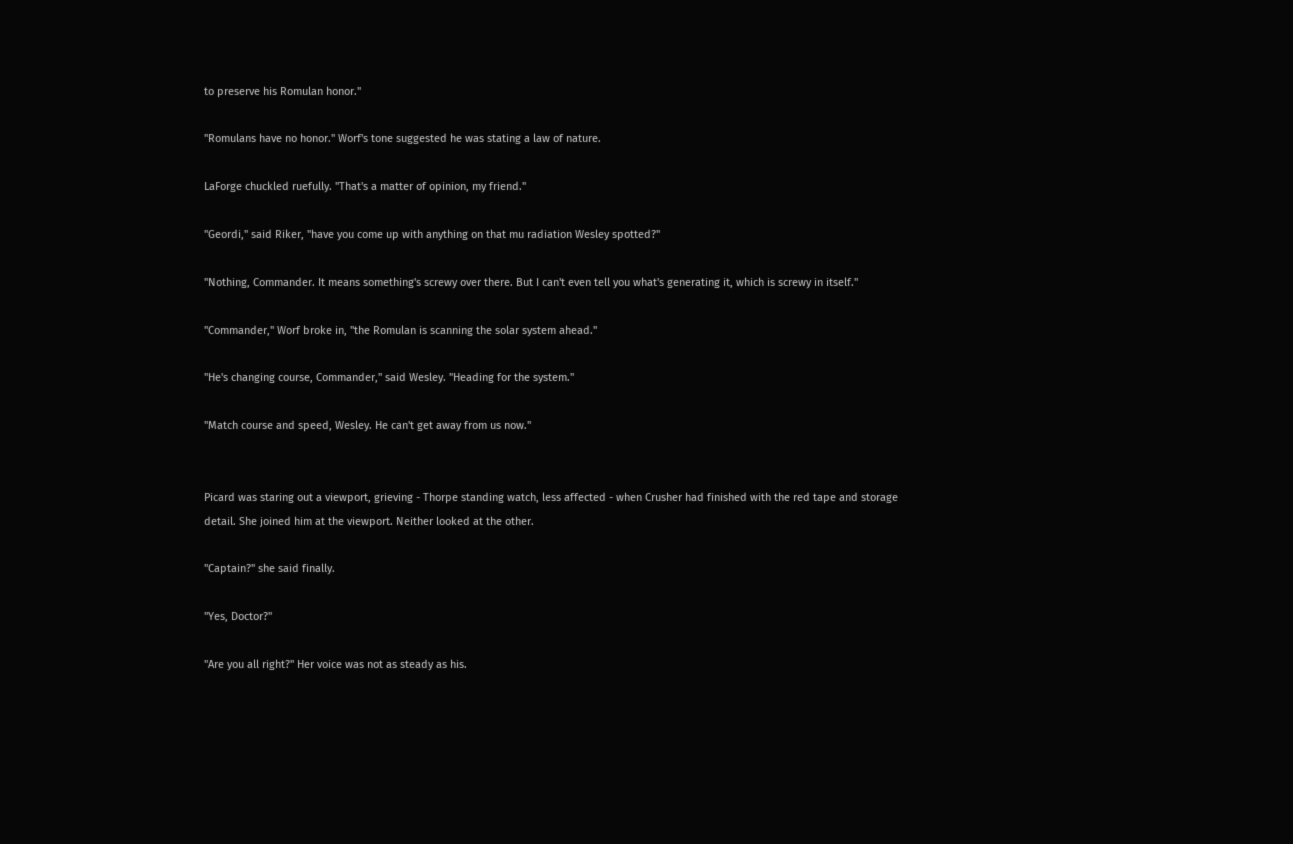to preserve his Romulan honor."

"Romulans have no honor." Worf's tone suggested he was stating a law of nature.

LaForge chuckled ruefully. "That's a matter of opinion, my friend."

"Geordi," said Riker, "have you come up with anything on that mu radiation Wesley spotted?"

"Nothing, Commander. It means something's screwy over there. But I can't even tell you what's generating it, which is screwy in itself."

"Commander," Worf broke in, "the Romulan is scanning the solar system ahead."

"He's changing course, Commander," said Wesley. "Heading for the system."

"Match course and speed, Wesley. He can't get away from us now."


Picard was staring out a viewport, grieving - Thorpe standing watch, less affected - when Crusher had finished with the red tape and storage detail. She joined him at the viewport. Neither looked at the other.

"Captain?" she said finally.

"Yes, Doctor?"

"Are you all right?" Her voice was not as steady as his.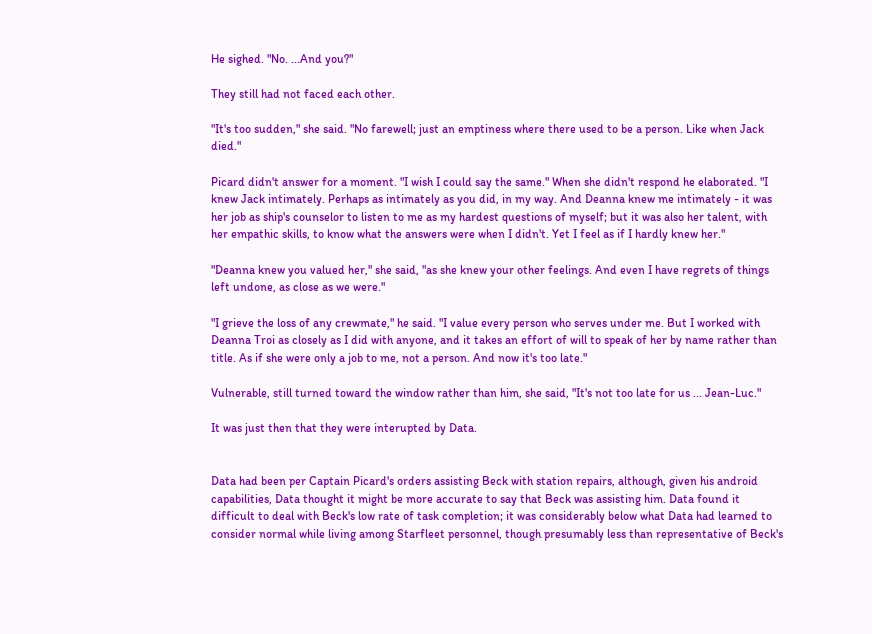He sighed. "No. ...And you?"

They still had not faced each other.

"It's too sudden," she said. "No farewell; just an emptiness where there used to be a person. Like when Jack died."

Picard didn't answer for a moment. "I wish I could say the same." When she didn't respond he elaborated. "I knew Jack intimately. Perhaps as intimately as you did, in my way. And Deanna knew me intimately - it was her job as ship's counselor to listen to me as my hardest questions of myself; but it was also her talent, with her empathic skills, to know what the answers were when I didn't. Yet I feel as if I hardly knew her."

"Deanna knew you valued her," she said, "as she knew your other feelings. And even I have regrets of things left undone, as close as we were."

"I grieve the loss of any crewmate," he said. "I value every person who serves under me. But I worked with Deanna Troi as closely as I did with anyone, and it takes an effort of will to speak of her by name rather than title. As if she were only a job to me, not a person. And now it's too late."

Vulnerable, still turned toward the window rather than him, she said, "It's not too late for us ... Jean-Luc."

It was just then that they were interupted by Data.


Data had been per Captain Picard's orders assisting Beck with station repairs, although, given his android capabilities, Data thought it might be more accurate to say that Beck was assisting him. Data found it difficult to deal with Beck's low rate of task completion; it was considerably below what Data had learned to consider normal while living among Starfleet personnel, though presumably less than representative of Beck's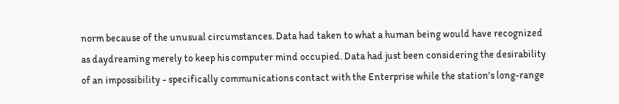norm because of the unusual circumstances. Data had taken to what a human being would have recognized as daydreaming merely to keep his computer mind occupied. Data had just been considering the desirability of an impossibility - specifically communications contact with the Enterprise while the station's long-range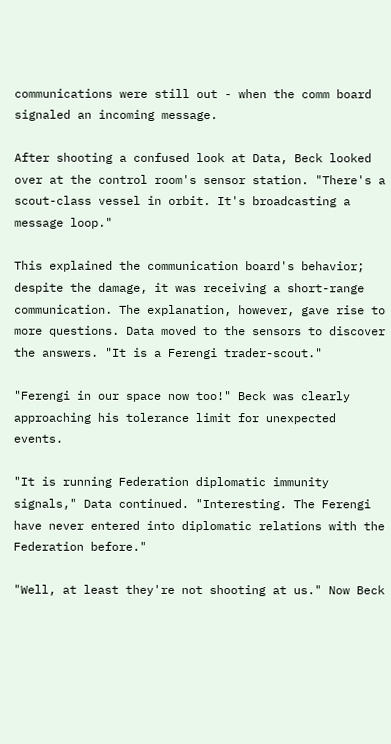communications were still out - when the comm board signaled an incoming message.

After shooting a confused look at Data, Beck looked over at the control room's sensor station. "There's a scout-class vessel in orbit. It's broadcasting a message loop."

This explained the communication board's behavior; despite the damage, it was receiving a short-range communication. The explanation, however, gave rise to more questions. Data moved to the sensors to discover the answers. "It is a Ferengi trader-scout."

"Ferengi in our space now too!" Beck was clearly approaching his tolerance limit for unexpected events.

"It is running Federation diplomatic immunity signals," Data continued. "Interesting. The Ferengi have never entered into diplomatic relations with the Federation before."

"Well, at least they're not shooting at us." Now Beck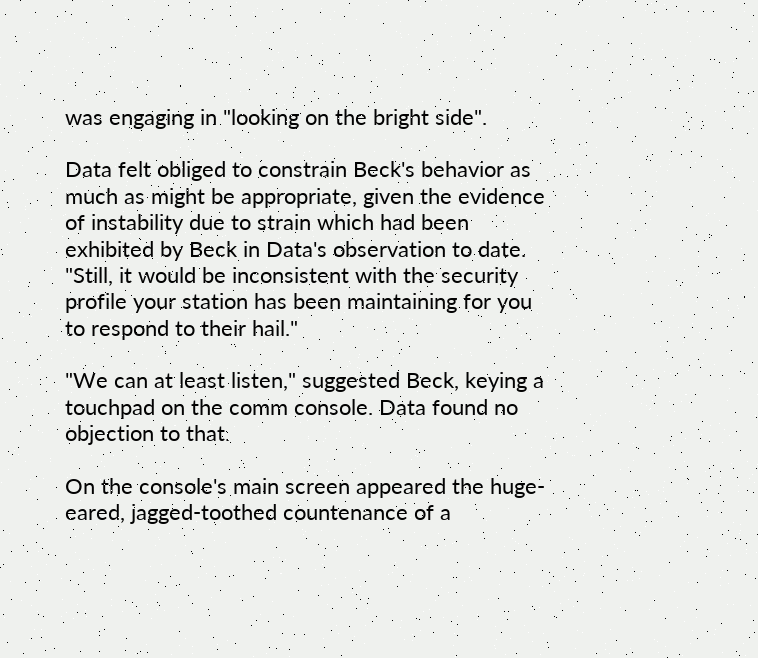was engaging in "looking on the bright side".

Data felt obliged to constrain Beck's behavior as much as might be appropriate, given the evidence of instability due to strain which had been exhibited by Beck in Data's observation to date. "Still, it would be inconsistent with the security profile your station has been maintaining for you to respond to their hail."

"We can at least listen," suggested Beck, keying a touchpad on the comm console. Data found no objection to that.

On the console's main screen appeared the huge-eared, jagged-toothed countenance of a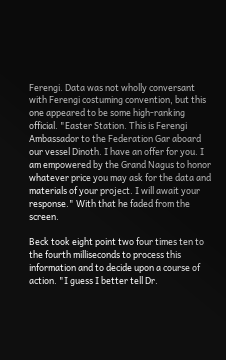Ferengi. Data was not wholly conversant with Ferengi costuming convention, but this one appeared to be some high-ranking official. "Easter Station. This is Ferengi Ambassador to the Federation Gar aboard our vessel Dinoth. I have an offer for you. I am empowered by the Grand Nagus to honor whatever price you may ask for the data and materials of your project. I will await your response." With that he faded from the screen.

Beck took eight point two four times ten to the fourth milliseconds to process this information and to decide upon a course of action. "I guess I better tell Dr.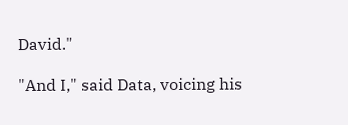David."

"And I," said Data, voicing his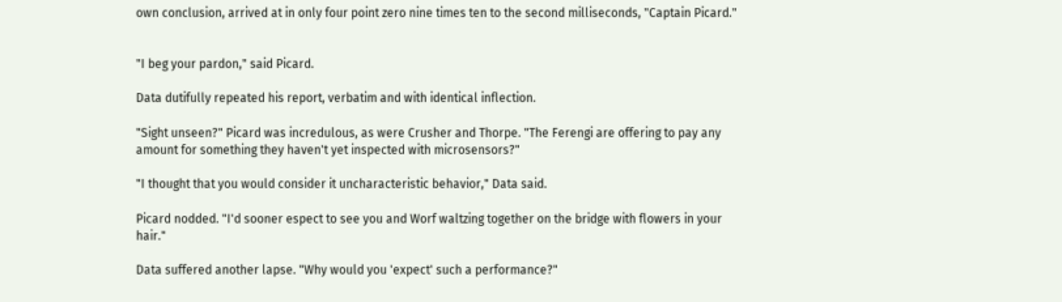own conclusion, arrived at in only four point zero nine times ten to the second milliseconds, "Captain Picard."


"I beg your pardon," said Picard.

Data dutifully repeated his report, verbatim and with identical inflection.

"Sight unseen?" Picard was incredulous, as were Crusher and Thorpe. "The Ferengi are offering to pay any amount for something they haven't yet inspected with microsensors?"

"I thought that you would consider it uncharacteristic behavior," Data said.

Picard nodded. "I'd sooner espect to see you and Worf waltzing together on the bridge with flowers in your hair."

Data suffered another lapse. "Why would you 'expect' such a performance?"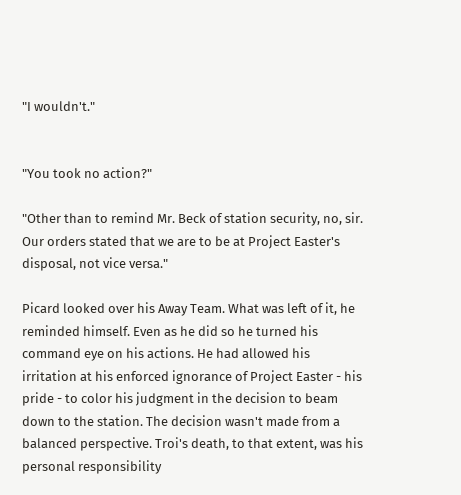"I wouldn't."


"You took no action?"

"Other than to remind Mr. Beck of station security, no, sir. Our orders stated that we are to be at Project Easter's disposal, not vice versa."

Picard looked over his Away Team. What was left of it, he reminded himself. Even as he did so he turned his command eye on his actions. He had allowed his irritation at his enforced ignorance of Project Easter - his pride - to color his judgment in the decision to beam down to the station. The decision wasn't made from a balanced perspective. Troi's death, to that extent, was his personal responsibility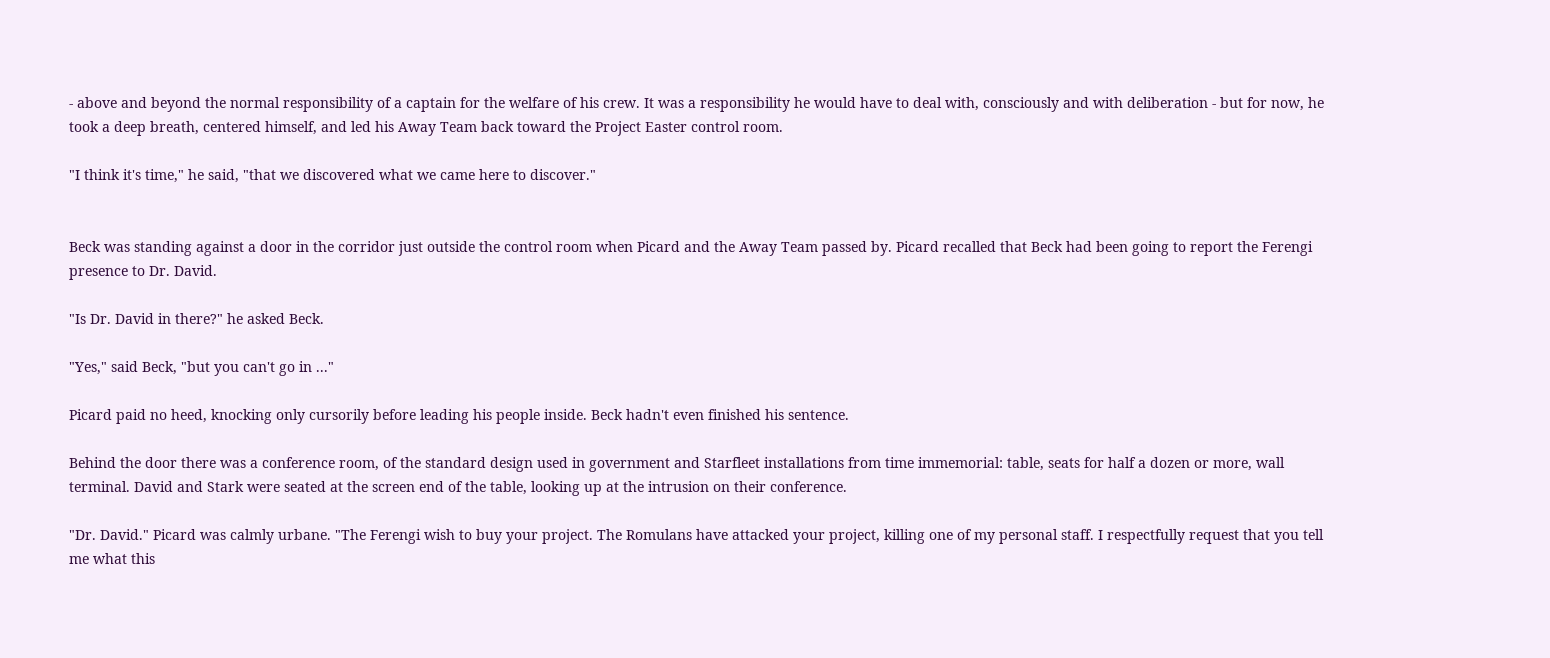- above and beyond the normal responsibility of a captain for the welfare of his crew. It was a responsibility he would have to deal with, consciously and with deliberation - but for now, he took a deep breath, centered himself, and led his Away Team back toward the Project Easter control room.

"I think it's time," he said, "that we discovered what we came here to discover."


Beck was standing against a door in the corridor just outside the control room when Picard and the Away Team passed by. Picard recalled that Beck had been going to report the Ferengi presence to Dr. David.

"Is Dr. David in there?" he asked Beck.

"Yes," said Beck, "but you can't go in ..."

Picard paid no heed, knocking only cursorily before leading his people inside. Beck hadn't even finished his sentence.

Behind the door there was a conference room, of the standard design used in government and Starfleet installations from time immemorial: table, seats for half a dozen or more, wall terminal. David and Stark were seated at the screen end of the table, looking up at the intrusion on their conference.

"Dr. David." Picard was calmly urbane. "The Ferengi wish to buy your project. The Romulans have attacked your project, killing one of my personal staff. I respectfully request that you tell me what this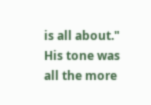is all about." His tone was all the more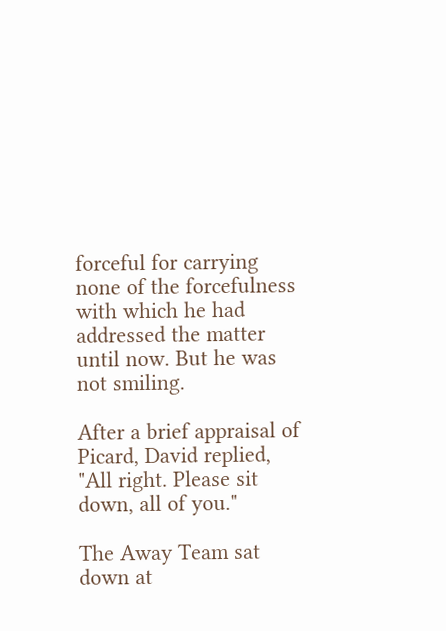forceful for carrying none of the forcefulness with which he had addressed the matter until now. But he was not smiling.

After a brief appraisal of Picard, David replied, "All right. Please sit down, all of you."

The Away Team sat down at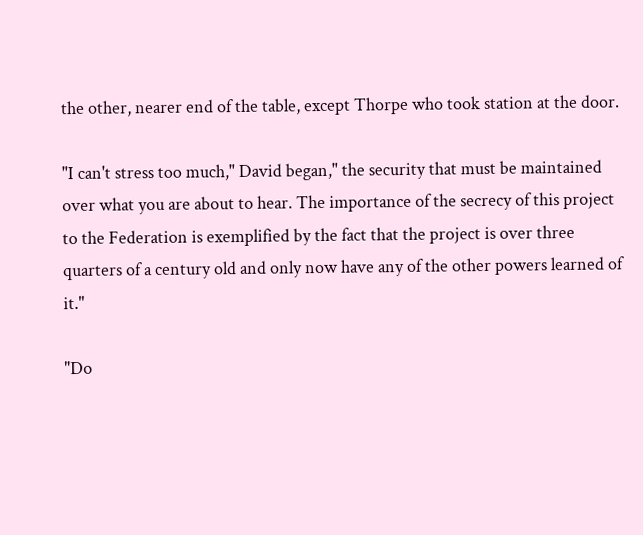the other, nearer end of the table, except Thorpe who took station at the door.

"I can't stress too much," David began," the security that must be maintained over what you are about to hear. The importance of the secrecy of this project to the Federation is exemplified by the fact that the project is over three quarters of a century old and only now have any of the other powers learned of it."

"Do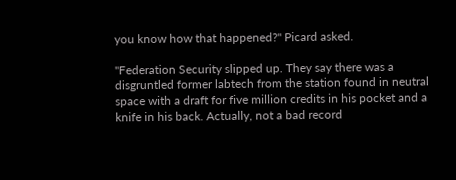you know how that happened?" Picard asked.

"Federation Security slipped up. They say there was a disgruntled former labtech from the station found in neutral space with a draft for five million credits in his pocket and a knife in his back. Actually, not a bad record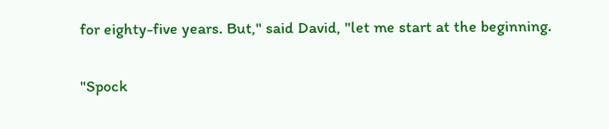for eighty-five years. But," said David, "let me start at the beginning.

"Spock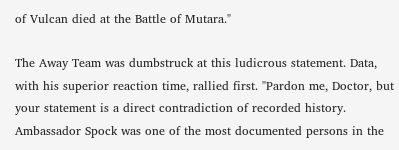of Vulcan died at the Battle of Mutara."

The Away Team was dumbstruck at this ludicrous statement. Data, with his superior reaction time, rallied first. "Pardon me, Doctor, but your statement is a direct contradiction of recorded history. Ambassador Spock was one of the most documented persons in the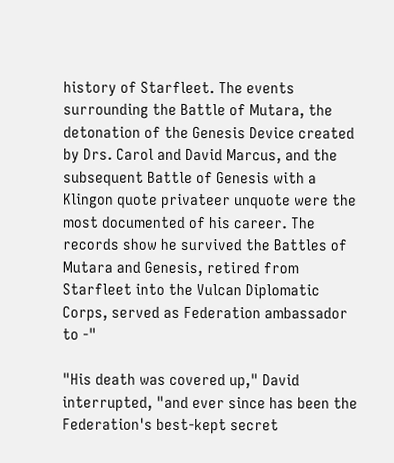history of Starfleet. The events surrounding the Battle of Mutara, the detonation of the Genesis Device created by Drs. Carol and David Marcus, and the subsequent Battle of Genesis with a Klingon quote privateer unquote were the most documented of his career. The records show he survived the Battles of Mutara and Genesis, retired from Starfleet into the Vulcan Diplomatic Corps, served as Federation ambassador to -"

"His death was covered up," David interrupted, "and ever since has been the Federation's best-kept secret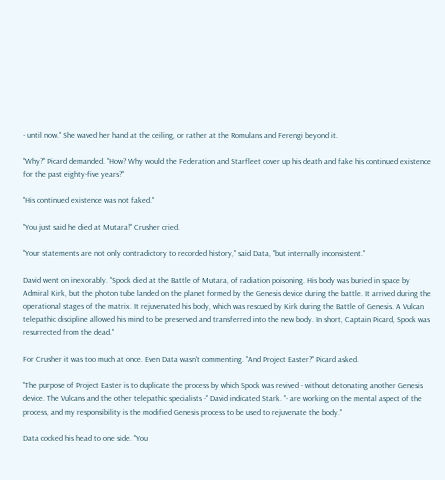- until now." She waved her hand at the ceiling, or rather at the Romulans and Ferengi beyond it.

"Why?" Picard demanded. "How? Why would the Federation and Starfleet cover up his death and fake his continued existence for the past eighty-five years?"

"His continued existence was not faked."

"You just said he died at Mutara!" Crusher cried.

"Your statements are not only contradictory to recorded history," said Data, "but internally inconsistent."

David went on inexorably. "Spock died at the Battle of Mutara, of radiation poisoning. His body was buried in space by Admiral Kirk, but the photon tube landed on the planet formed by the Genesis device during the battle. It arrived during the operational stages of the matrix. It rejuvenated his body, which was rescued by Kirk during the Battle of Genesis. A Vulcan telepathic discipline allowed his mind to be preserved and transferred into the new body. In short, Captain Picard, Spock was resurrected from the dead."

For Crusher it was too much at once. Even Data wasn't commenting. "And Project Easter?" Picard asked.

"The purpose of Project Easter is to duplicate the process by which Spock was revived - without detonating another Genesis device. The Vulcans and the other telepathic specialists -" David indicated Stark. "- are working on the mental aspect of the process, and my responsibility is the modified Genesis process to be used to rejuvenate the body."

Data cocked his head to one side. "You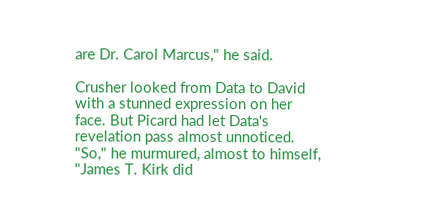are Dr. Carol Marcus," he said.

Crusher looked from Data to David with a stunned expression on her face. But Picard had let Data's revelation pass almost unnoticed. "So," he murmured, almost to himself, "James T. Kirk did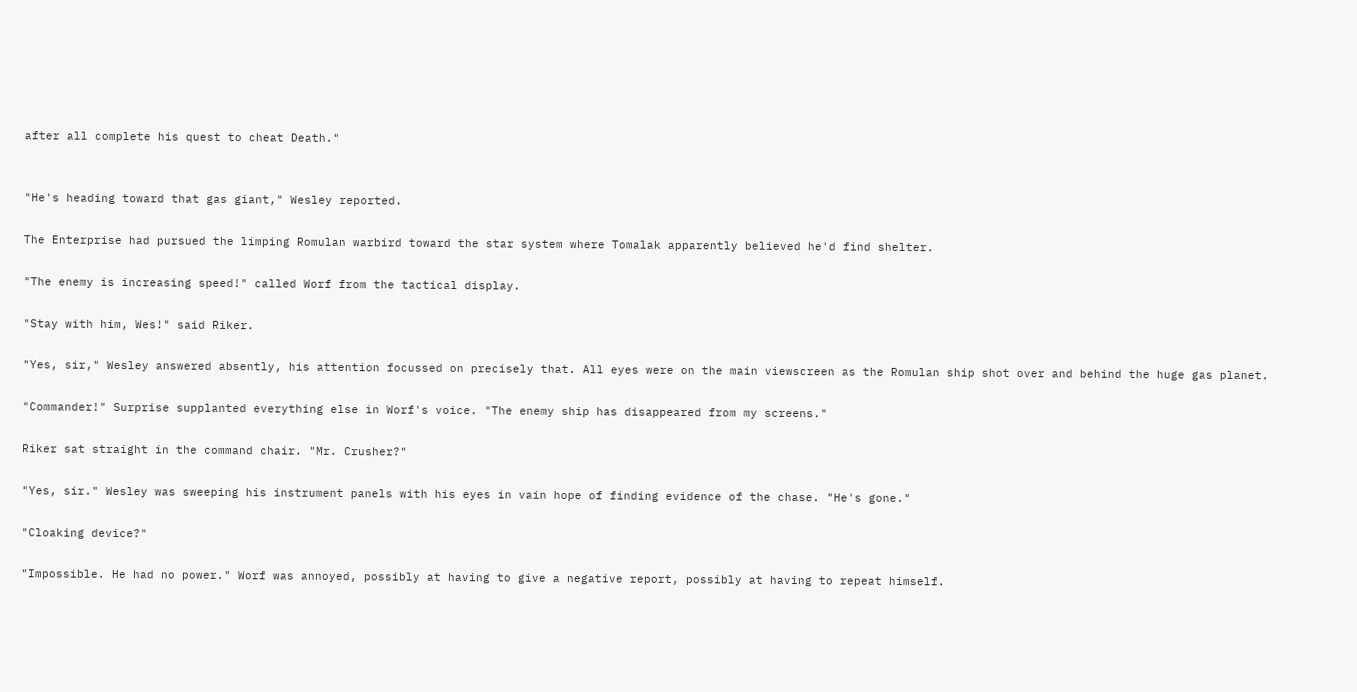after all complete his quest to cheat Death."


"He's heading toward that gas giant," Wesley reported.

The Enterprise had pursued the limping Romulan warbird toward the star system where Tomalak apparently believed he'd find shelter.

"The enemy is increasing speed!" called Worf from the tactical display.

"Stay with him, Wes!" said Riker.

"Yes, sir," Wesley answered absently, his attention focussed on precisely that. All eyes were on the main viewscreen as the Romulan ship shot over and behind the huge gas planet.

"Commander!" Surprise supplanted everything else in Worf's voice. "The enemy ship has disappeared from my screens."

Riker sat straight in the command chair. "Mr. Crusher?"

"Yes, sir." Wesley was sweeping his instrument panels with his eyes in vain hope of finding evidence of the chase. "He's gone."

"Cloaking device?"

"Impossible. He had no power." Worf was annoyed, possibly at having to give a negative report, possibly at having to repeat himself.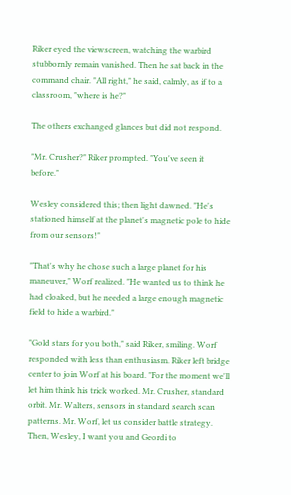Riker eyed the viewscreen, watching the warbird stubbornly remain vanished. Then he sat back in the command chair. "All right," he said, calmly, as if to a classroom, "where is he?"

The others exchanged glances but did not respond.

"Mr. Crusher?" Riker prompted. "You've seen it before."

Wesley considered this; then light dawned. "He's stationed himself at the planet's magnetic pole to hide from our sensors!"

"That's why he chose such a large planet for his maneuver," Worf realized. "He wanted us to think he had cloaked, but he needed a large enough magnetic field to hide a warbird."

"Gold stars for you both," said Riker, smiling. Worf responded with less than enthusiasm. Riker left bridge center to join Worf at his board. "For the moment we'll let him think his trick worked. Mr. Crusher, standard orbit. Mr. Walters, sensors in standard search scan patterns. Mr. Worf, let us consider battle strategy. Then, Wesley, I want you and Geordi to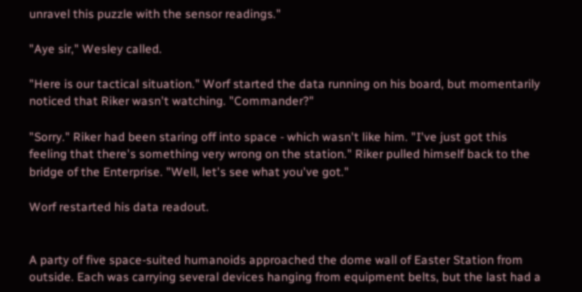unravel this puzzle with the sensor readings."

"Aye sir," Wesley called.

"Here is our tactical situation." Worf started the data running on his board, but momentarily noticed that Riker wasn't watching. "Commander?"

"Sorry." Riker had been staring off into space - which wasn't like him. "I've just got this feeling that there's something very wrong on the station." Riker pulled himself back to the bridge of the Enterprise. "Well, let's see what you've got."

Worf restarted his data readout.


A party of five space-suited humanoids approached the dome wall of Easter Station from outside. Each was carrying several devices hanging from equipment belts, but the last had a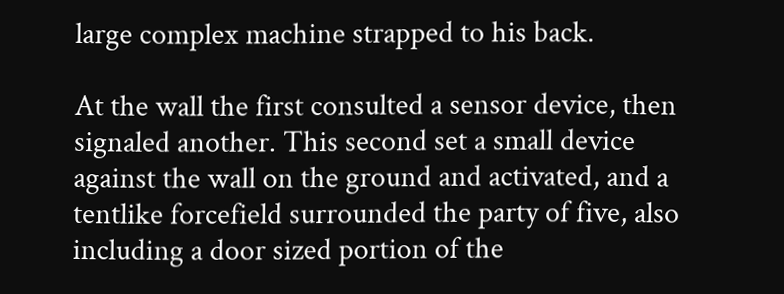large complex machine strapped to his back.

At the wall the first consulted a sensor device, then signaled another. This second set a small device against the wall on the ground and activated, and a tentlike forcefield surrounded the party of five, also including a door sized portion of the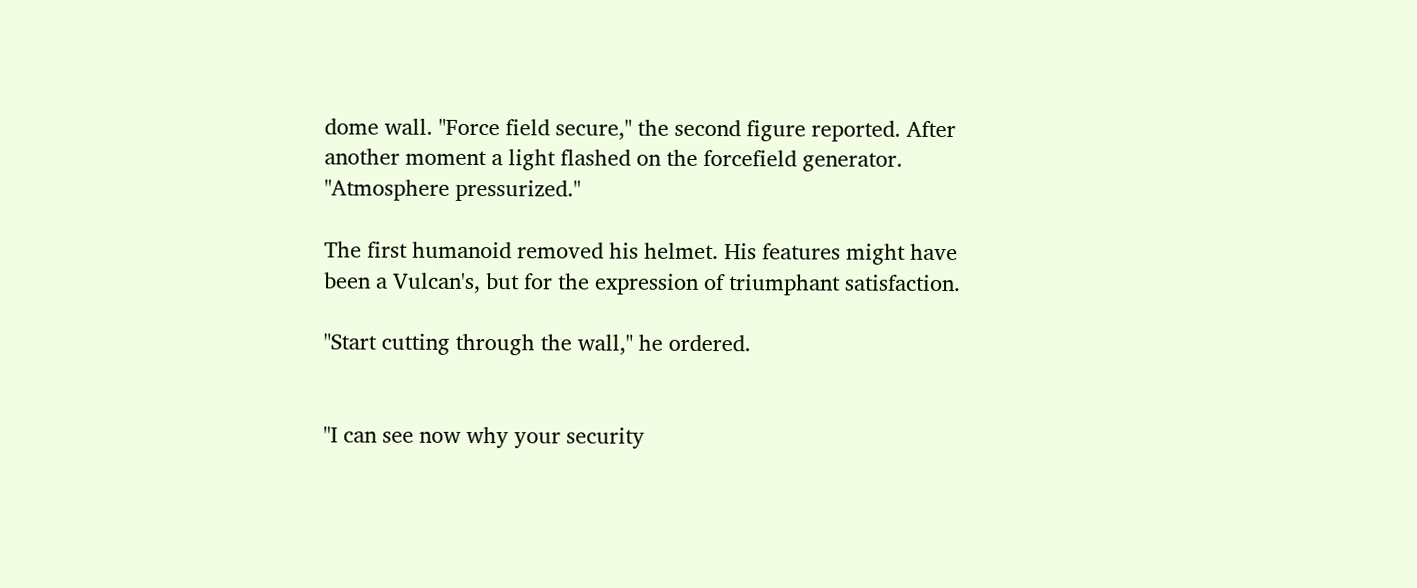dome wall. "Force field secure," the second figure reported. After another moment a light flashed on the forcefield generator. "Atmosphere pressurized."

The first humanoid removed his helmet. His features might have been a Vulcan's, but for the expression of triumphant satisfaction.

"Start cutting through the wall," he ordered.


"I can see now why your security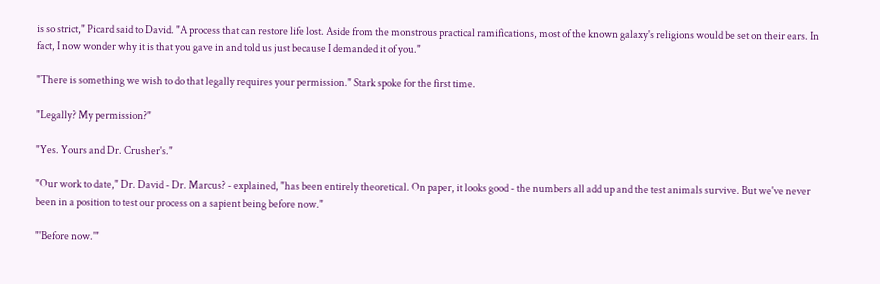is so strict," Picard said to David. "A process that can restore life lost. Aside from the monstrous practical ramifications, most of the known galaxy's religions would be set on their ears. In fact, I now wonder why it is that you gave in and told us just because I demanded it of you."

"There is something we wish to do that legally requires your permission." Stark spoke for the first time.

"Legally? My permission?"

"Yes. Yours and Dr. Crusher's."

"Our work to date," Dr. David - Dr. Marcus? - explained, "has been entirely theoretical. On paper, it looks good - the numbers all add up and the test animals survive. But we've never been in a position to test our process on a sapient being before now."

"'Before now.'"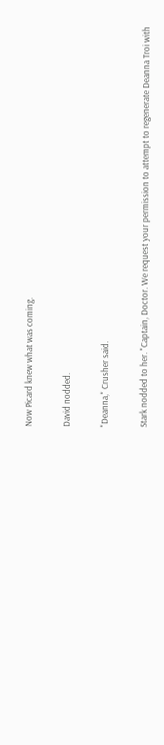Now Picard knew what was coming.

David nodded.

"Deanna," Crusher said.

Stark nodded to her. "Captain, Doctor. We request your permission to attempt to regenerate Deanna Troi with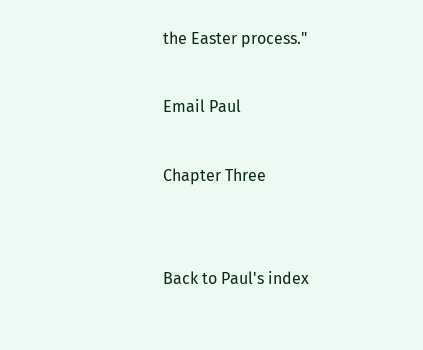the Easter process."

Email Paul

Chapter Three


Back to Paul's index